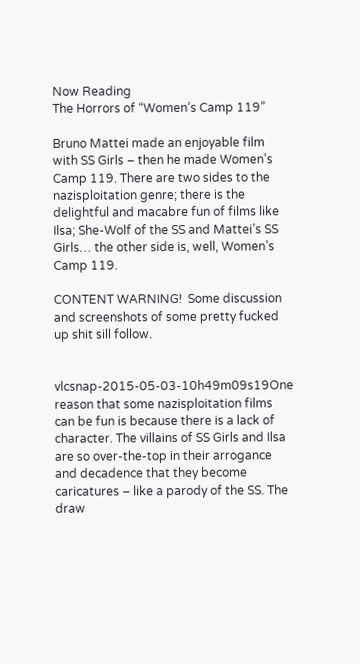Now Reading
The Horrors of “Women’s Camp 119”

Bruno Mattei made an enjoyable film with SS Girls – then he made Women’s Camp 119. There are two sides to the nazisploitation genre; there is the delightful and macabre fun of films like Ilsa; She-Wolf of the SS and Mattei’s SS Girls… the other side is, well, Women’s Camp 119.

CONTENT WARNING!  Some discussion and screenshots of some pretty fucked up shit sill follow.


vlcsnap-2015-05-03-10h49m09s19One reason that some nazisploitation films can be fun is because there is a lack of character. The villains of SS Girls and Ilsa are so over-the-top in their arrogance and decadence that they become caricatures – like a parody of the SS. The draw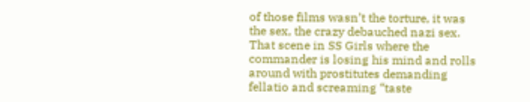of those films wasn’t the torture, it was the sex, the crazy debauched nazi sex. That scene in SS Girls where the commander is losing his mind and rolls around with prostitutes demanding fellatio and screaming “taste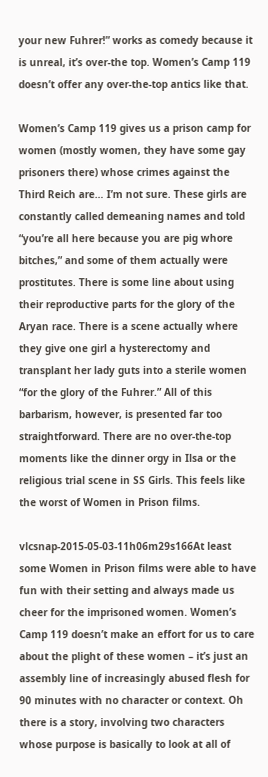your new Fuhrer!” works as comedy because it is unreal, it’s over-the top. Women’s Camp 119 doesn’t offer any over-the-top antics like that.

Women’s Camp 119 gives us a prison camp for women (mostly women, they have some gay prisoners there) whose crimes against the Third Reich are… I’m not sure. These girls are constantly called demeaning names and told “you’re all here because you are pig whore bitches,” and some of them actually were prostitutes. There is some line about using their reproductive parts for the glory of the Aryan race. There is a scene actually where they give one girl a hysterectomy and transplant her lady guts into a sterile women “for the glory of the Fuhrer.” All of this barbarism, however, is presented far too straightforward. There are no over-the-top moments like the dinner orgy in Ilsa or the religious trial scene in SS Girls. This feels like the worst of Women in Prison films.

vlcsnap-2015-05-03-11h06m29s166At least some Women in Prison films were able to have fun with their setting and always made us cheer for the imprisoned women. Women’s Camp 119 doesn’t make an effort for us to care about the plight of these women – it’s just an assembly line of increasingly abused flesh for 90 minutes with no character or context. Oh there is a story, involving two characters whose purpose is basically to look at all of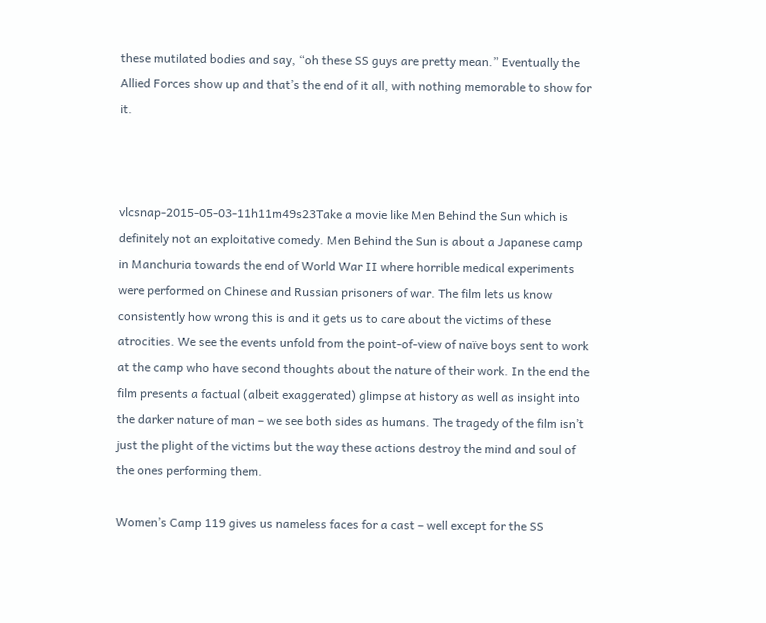these mutilated bodies and say, “oh these SS guys are pretty mean.” Eventually the Allied Forces show up and that’s the end of it all, with nothing memorable to show for it.



vlcsnap-2015-05-03-11h11m49s23Take a movie like Men Behind the Sun which is definitely not an exploitative comedy. Men Behind the Sun is about a Japanese camp in Manchuria towards the end of World War II where horrible medical experiments were performed on Chinese and Russian prisoners of war. The film lets us know consistently how wrong this is and it gets us to care about the victims of these atrocities. We see the events unfold from the point-of-view of naïve boys sent to work at the camp who have second thoughts about the nature of their work. In the end the film presents a factual (albeit exaggerated) glimpse at history as well as insight into the darker nature of man – we see both sides as humans. The tragedy of the film isn’t just the plight of the victims but the way these actions destroy the mind and soul of the ones performing them.

Women’s Camp 119 gives us nameless faces for a cast – well except for the SS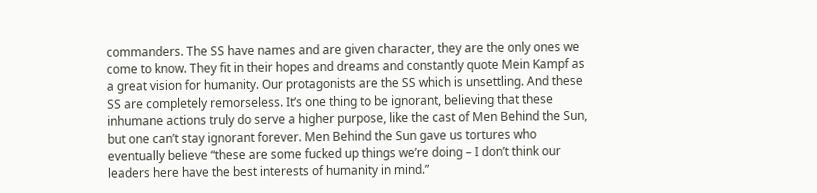commanders. The SS have names and are given character, they are the only ones we come to know. They fit in their hopes and dreams and constantly quote Mein Kampf as a great vision for humanity. Our protagonists are the SS which is unsettling. And these SS are completely remorseless. It’s one thing to be ignorant, believing that these inhumane actions truly do serve a higher purpose, like the cast of Men Behind the Sun, but one can’t stay ignorant forever. Men Behind the Sun gave us tortures who eventually believe “these are some fucked up things we’re doing – I don’t think our leaders here have the best interests of humanity in mind.”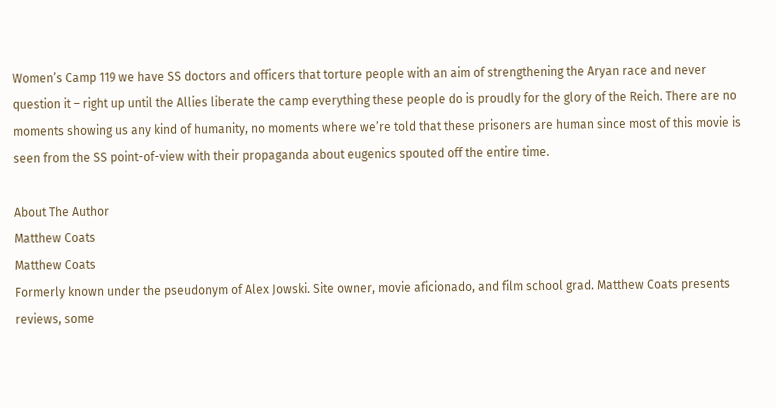Women’s Camp 119 we have SS doctors and officers that torture people with an aim of strengthening the Aryan race and never question it – right up until the Allies liberate the camp everything these people do is proudly for the glory of the Reich. There are no moments showing us any kind of humanity, no moments where we’re told that these prisoners are human since most of this movie is seen from the SS point-of-view with their propaganda about eugenics spouted off the entire time.

About The Author
Matthew Coats
Matthew Coats
Formerly known under the pseudonym of Alex Jowski. Site owner, movie aficionado, and film school grad. Matthew Coats presents reviews, some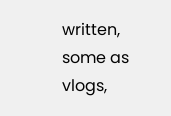written, some as vlogs,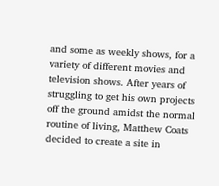and some as weekly shows, for a variety of different movies and television shows. After years of struggling to get his own projects off the ground amidst the normal routine of living, Matthew Coats decided to create a site in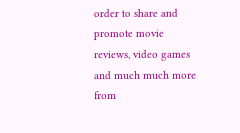order to share and promote movie reviews, video games and much much more from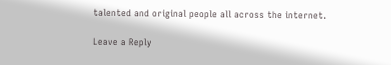talented and original people all across the internet.

Leave a Reply